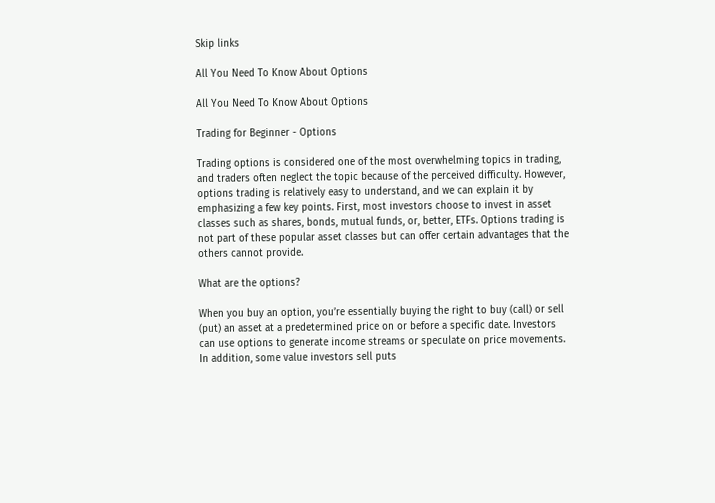Skip links

All You Need To Know About Options

All You Need To Know About Options

Trading for Beginner - Options

Trading options is considered one of the most overwhelming topics in trading, and traders often neglect the topic because of the perceived difficulty. However, options trading is relatively easy to understand, and we can explain it by emphasizing a few key points. First, most investors choose to invest in asset classes such as shares, bonds, mutual funds, or, better, ETFs. Options trading is not part of these popular asset classes but can offer certain advantages that the others cannot provide.

What are the options?

When you buy an option, you’re essentially buying the right to buy (call) or sell (put) an asset at a predetermined price on or before a specific date. Investors can use options to generate income streams or speculate on price movements. In addition, some value investors sell puts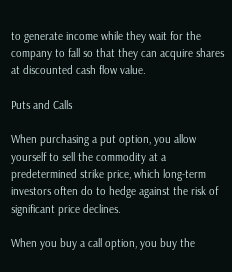to generate income while they wait for the company to fall so that they can acquire shares at discounted cash flow value.

Puts and Calls

When purchasing a put option, you allow yourself to sell the commodity at a predetermined strike price, which long-term investors often do to hedge against the risk of significant price declines.

When you buy a call option, you buy the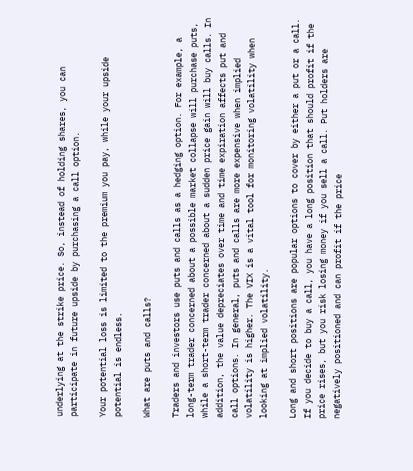underlying at the strike price. So, instead of holding shares, you can participate in future upside by purchasing a call option.

Your potential loss is limited to the premium you pay, while your upside potential is endless.

What are puts and calls?

Traders and investors use puts and calls as a hedging option. For example, a long-term trader concerned about a possible market collapse will purchase puts, while a short-term trader concerned about a sudden price gain will buy calls. In addition, the value depreciates over time and time expiration affects put and call options. In general, puts and calls are more expensive when implied volatility is higher. The VIX is a vital tool for monitoring volatility when looking at implied volatility.

Long and short positions are popular options to cover by either a put or a call. If you decide to buy a call, you have a long position that should profit if the price rises, but you risk losing money if you sell a call. Put holders are negatively positioned and can profit if the price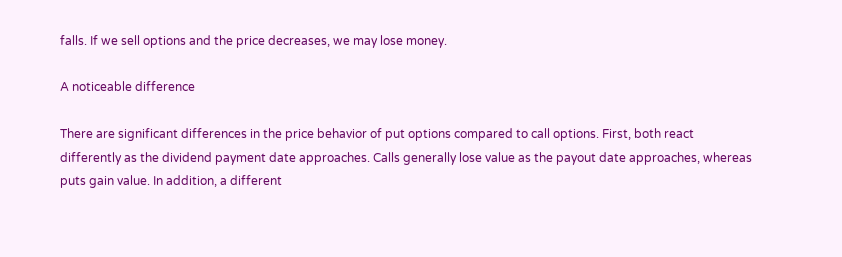falls. If we sell options and the price decreases, we may lose money.

A noticeable difference

There are significant differences in the price behavior of put options compared to call options. First, both react differently as the dividend payment date approaches. Calls generally lose value as the payout date approaches, whereas puts gain value. In addition, a different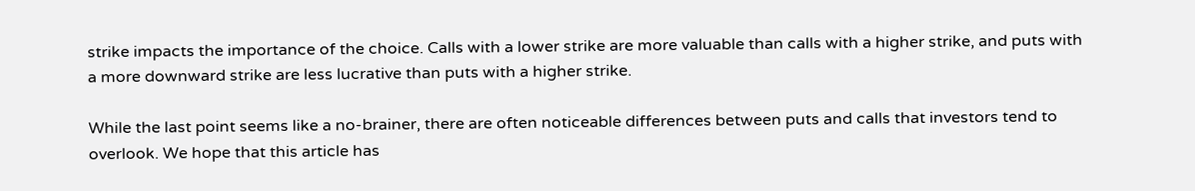strike impacts the importance of the choice. Calls with a lower strike are more valuable than calls with a higher strike, and puts with a more downward strike are less lucrative than puts with a higher strike.

While the last point seems like a no-brainer, there are often noticeable differences between puts and calls that investors tend to overlook. We hope that this article has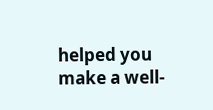helped you make a well-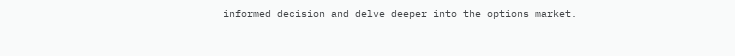informed decision and delve deeper into the options market.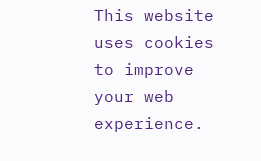This website uses cookies to improve your web experience.